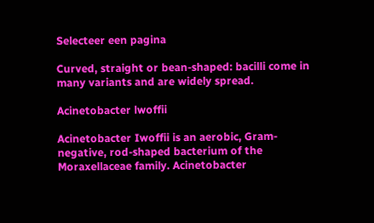Selecteer een pagina

Curved, straight or bean-shaped: bacilli come in many variants and are widely spread.

Acinetobacter lwoffii

Acinetobacter Iwoffii is an aerobic, Gram-negative, rod-shaped bacterium of the Moraxellaceae family. Acinetobacter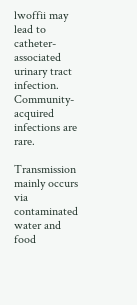lwoffii may lead to catheter-associated urinary tract infection. Community-acquired infections are rare.

Transmission mainly occurs via contaminated water and food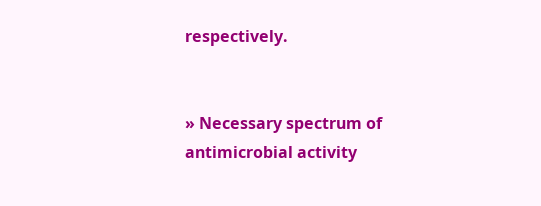respectively.


» Necessary spectrum of antimicrobial activity